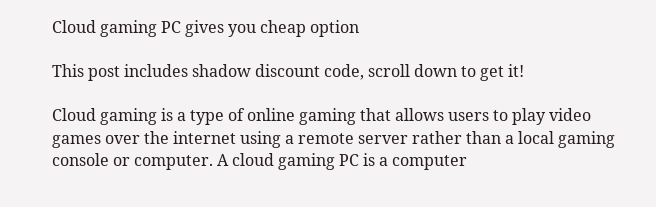Cloud gaming PC gives you cheap option

This post includes shadow discount code, scroll down to get it!

Cloud gaming is a type of online gaming that allows users to play video games over the internet using a remote server rather than a local gaming console or computer. A cloud gaming PC is a computer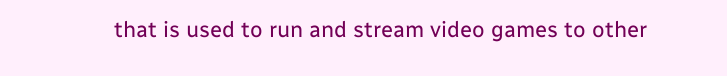that is used to run and stream video games to other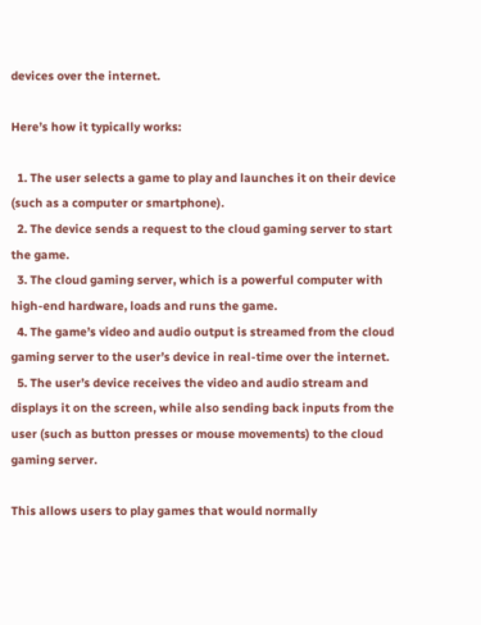devices over the internet.

Here’s how it typically works:

  1. The user selects a game to play and launches it on their device (such as a computer or smartphone).
  2. The device sends a request to the cloud gaming server to start the game.
  3. The cloud gaming server, which is a powerful computer with high-end hardware, loads and runs the game.
  4. The game’s video and audio output is streamed from the cloud gaming server to the user’s device in real-time over the internet.
  5. The user’s device receives the video and audio stream and displays it on the screen, while also sending back inputs from the user (such as button presses or mouse movements) to the cloud gaming server.

This allows users to play games that would normally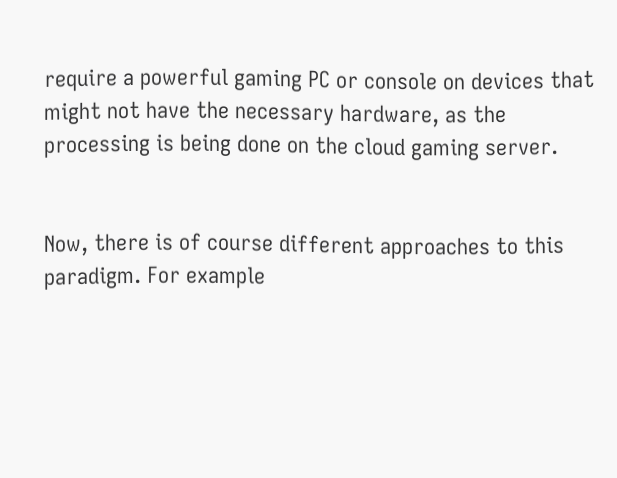require a powerful gaming PC or console on devices that might not have the necessary hardware, as the processing is being done on the cloud gaming server.


Now, there is of course different approaches to this paradigm. For example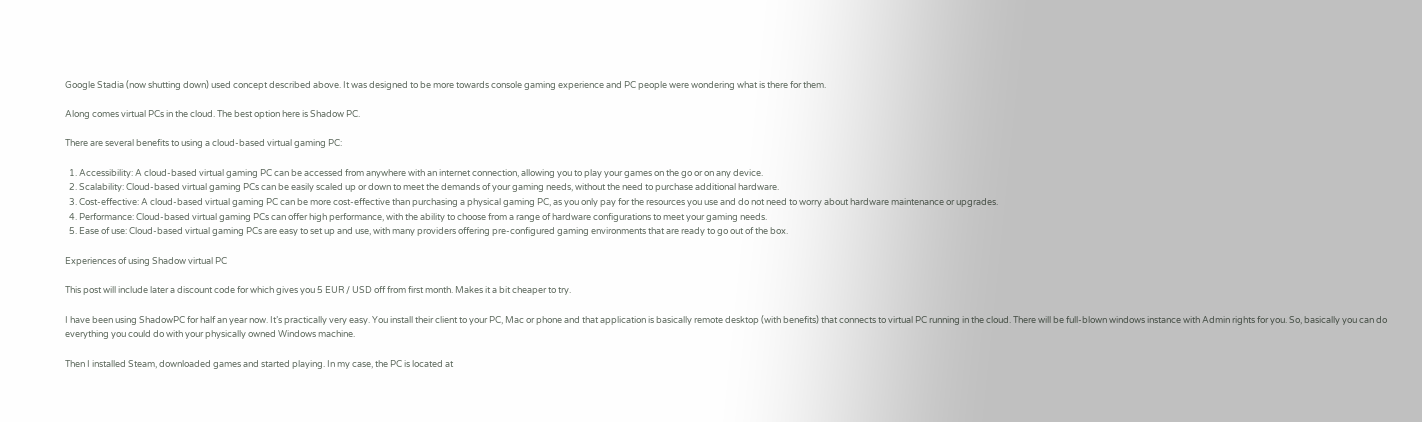Google Stadia (now shutting down) used concept described above. It was designed to be more towards console gaming experience and PC people were wondering what is there for them.

Along comes virtual PCs in the cloud. The best option here is Shadow PC.

There are several benefits to using a cloud-based virtual gaming PC:

  1. Accessibility: A cloud-based virtual gaming PC can be accessed from anywhere with an internet connection, allowing you to play your games on the go or on any device.
  2. Scalability: Cloud-based virtual gaming PCs can be easily scaled up or down to meet the demands of your gaming needs, without the need to purchase additional hardware.
  3. Cost-effective: A cloud-based virtual gaming PC can be more cost-effective than purchasing a physical gaming PC, as you only pay for the resources you use and do not need to worry about hardware maintenance or upgrades.
  4. Performance: Cloud-based virtual gaming PCs can offer high performance, with the ability to choose from a range of hardware configurations to meet your gaming needs.
  5. Ease of use: Cloud-based virtual gaming PCs are easy to set up and use, with many providers offering pre-configured gaming environments that are ready to go out of the box.

Experiences of using Shadow virtual PC

This post will include later a discount code for which gives you 5 EUR / USD off from first month. Makes it a bit cheaper to try.

I have been using ShadowPC for half an year now. It’s practically very easy. You install their client to your PC, Mac or phone and that application is basically remote desktop (with benefits) that connects to virtual PC running in the cloud. There will be full-blown windows instance with Admin rights for you. So, basically you can do everything you could do with your physically owned Windows machine.

Then I installed Steam, downloaded games and started playing. In my case, the PC is located at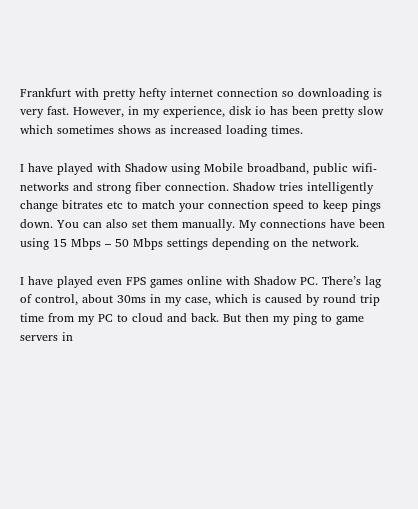Frankfurt with pretty hefty internet connection so downloading is very fast. However, in my experience, disk io has been pretty slow which sometimes shows as increased loading times.

I have played with Shadow using Mobile broadband, public wifi-networks and strong fiber connection. Shadow tries intelligently change bitrates etc to match your connection speed to keep pings down. You can also set them manually. My connections have been using 15 Mbps – 50 Mbps settings depending on the network.

I have played even FPS games online with Shadow PC. There’s lag of control, about 30ms in my case, which is caused by round trip time from my PC to cloud and back. But then my ping to game servers in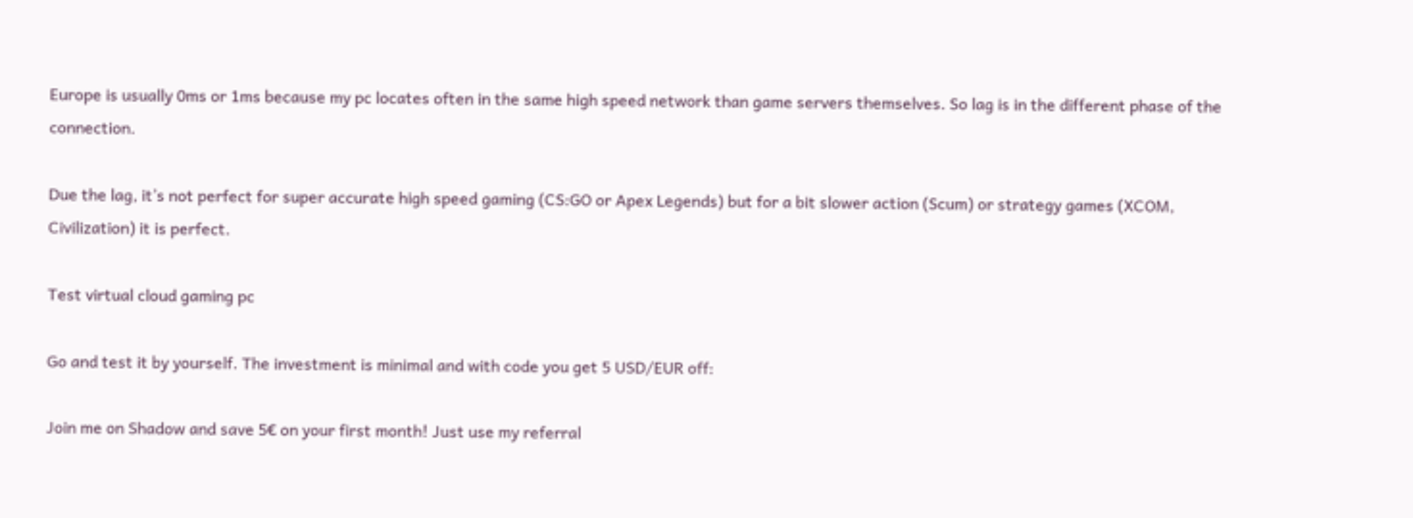Europe is usually 0ms or 1ms because my pc locates often in the same high speed network than game servers themselves. So lag is in the different phase of the connection.

Due the lag, it’s not perfect for super accurate high speed gaming (CS:GO or Apex Legends) but for a bit slower action (Scum) or strategy games (XCOM, Civilization) it is perfect.

Test virtual cloud gaming pc

Go and test it by yourself. The investment is minimal and with code you get 5 USD/EUR off:

Join me on Shadow and save 5€ on your first month! Just use my referral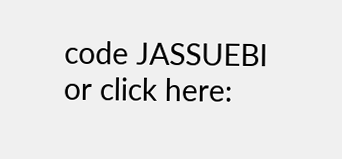code JASSUEBI or click here: